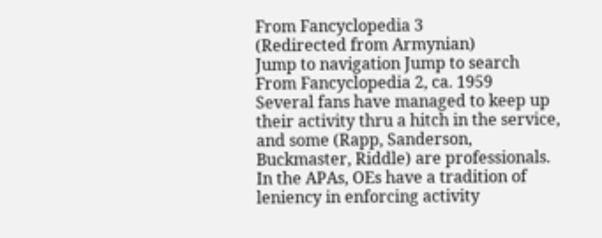From Fancyclopedia 3
(Redirected from Armynian)
Jump to navigation Jump to search
From Fancyclopedia 2, ca. 1959
Several fans have managed to keep up their activity thru a hitch in the service, and some (Rapp, Sanderson, Buckmaster, Riddle) are professionals. In the APAs, OEs have a tradition of leniency in enforcing activity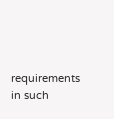requirements in such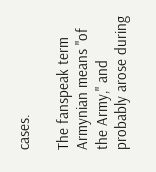cases.

The fanspeak term Armynian means "of the Army," and probably arose during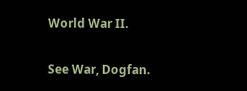World War II.

See War, Dogfan.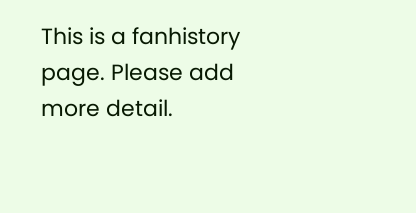This is a fanhistory page. Please add more detail.